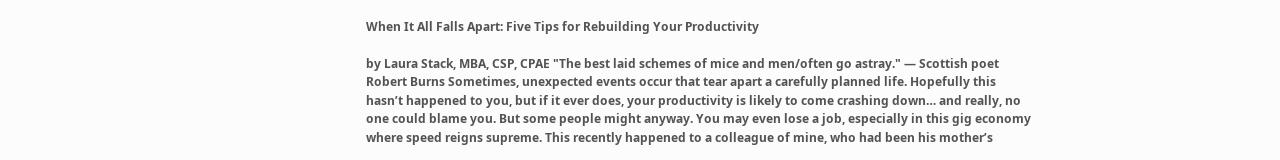When It All Falls Apart: Five Tips for Rebuilding Your Productivity

by Laura Stack, MBA, CSP, CPAE "The best laid schemes of mice and men/often go astray." ― Scottish poet Robert Burns Sometimes, unexpected events occur that tear apart a carefully planned life. Hopefully this hasn’t happened to you, but if it ever does, your productivity is likely to come crashing down… and really, no one could blame you. But some people might anyway. You may even lose a job, especially in this gig economy where speed reigns supreme. This recently happened to a colleague of mine, who had been his mother’s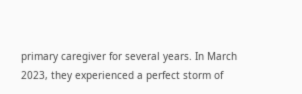primary caregiver for several years. In March 2023, they experienced a perfect storm of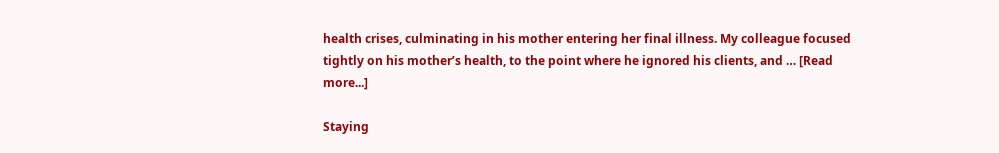health crises, culminating in his mother entering her final illness. My colleague focused tightly on his mother’s health, to the point where he ignored his clients, and … [Read more...]

Staying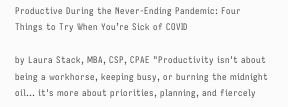Productive During the Never-Ending Pandemic: Four Things to Try When You’re Sick of COVID

by Laura Stack, MBA, CSP, CPAE "Productivity isn't about being a workhorse, keeping busy, or burning the midnight oil… it's more about priorities, planning, and fiercely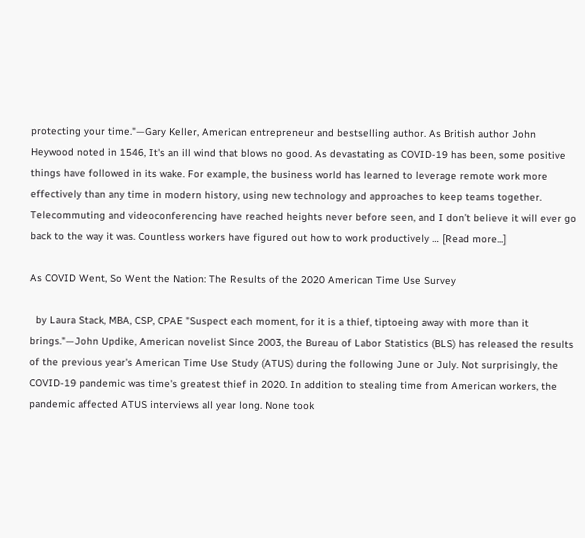protecting your time."—Gary Keller, American entrepreneur and bestselling author. As British author John Heywood noted in 1546, It's an ill wind that blows no good. As devastating as COVID-19 has been, some positive things have followed in its wake. For example, the business world has learned to leverage remote work more effectively than any time in modern history, using new technology and approaches to keep teams together. Telecommuting and videoconferencing have reached heights never before seen, and I don’t believe it will ever go back to the way it was. Countless workers have figured out how to work productively … [Read more...]

As COVID Went, So Went the Nation: The Results of the 2020 American Time Use Survey

  by Laura Stack, MBA, CSP, CPAE "Suspect each moment, for it is a thief, tiptoeing away with more than it brings."—John Updike, American novelist Since 2003, the Bureau of Labor Statistics (BLS) has released the results of the previous year's American Time Use Study (ATUS) during the following June or July. Not surprisingly, the COVID-19 pandemic was time's greatest thief in 2020. In addition to stealing time from American workers, the pandemic affected ATUS interviews all year long. None took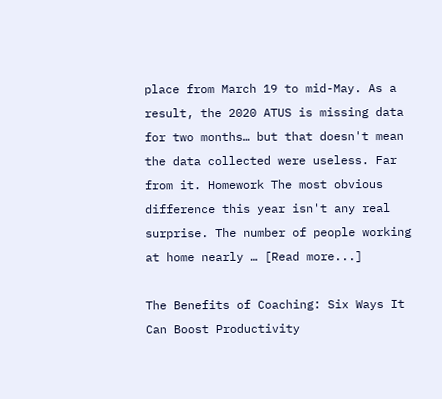place from March 19 to mid-May. As a result, the 2020 ATUS is missing data for two months… but that doesn't mean the data collected were useless. Far from it. Homework The most obvious difference this year isn't any real surprise. The number of people working at home nearly … [Read more...]

The Benefits of Coaching: Six Ways It Can Boost Productivity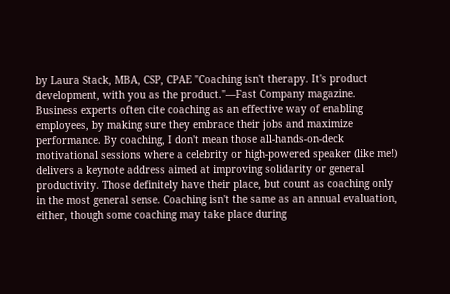by Laura Stack, MBA, CSP, CPAE "Coaching isn't therapy. It's product development, with you as the product."—Fast Company magazine. Business experts often cite coaching as an effective way of enabling employees, by making sure they embrace their jobs and maximize performance. By coaching, I don't mean those all-hands-on-deck motivational sessions where a celebrity or high-powered speaker (like me!) delivers a keynote address aimed at improving solidarity or general productivity. Those definitely have their place, but count as coaching only in the most general sense. Coaching isn't the same as an annual evaluation, either, though some coaching may take place during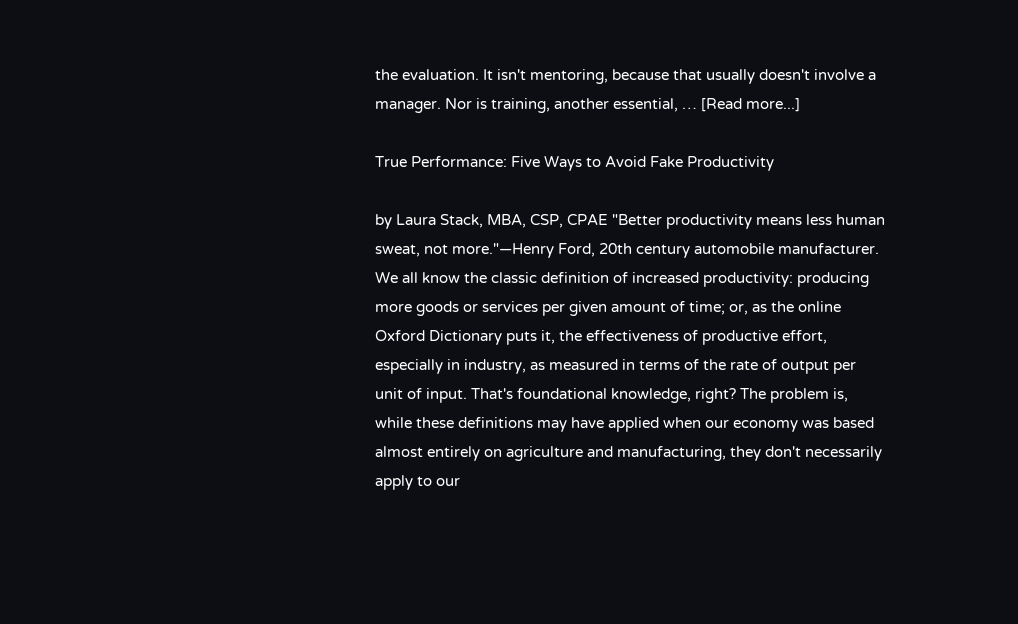the evaluation. It isn't mentoring, because that usually doesn't involve a manager. Nor is training, another essential, … [Read more...]

True Performance: Five Ways to Avoid Fake Productivity

by Laura Stack, MBA, CSP, CPAE "Better productivity means less human sweat, not more."—Henry Ford, 20th century automobile manufacturer. We all know the classic definition of increased productivity: producing more goods or services per given amount of time; or, as the online Oxford Dictionary puts it, the effectiveness of productive effort, especially in industry, as measured in terms of the rate of output per unit of input. That's foundational knowledge, right? The problem is, while these definitions may have applied when our economy was based almost entirely on agriculture and manufacturing, they don't necessarily apply to our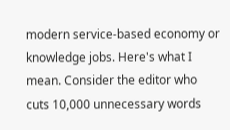modern service-based economy or knowledge jobs. Here's what I mean. Consider the editor who cuts 10,000 unnecessary words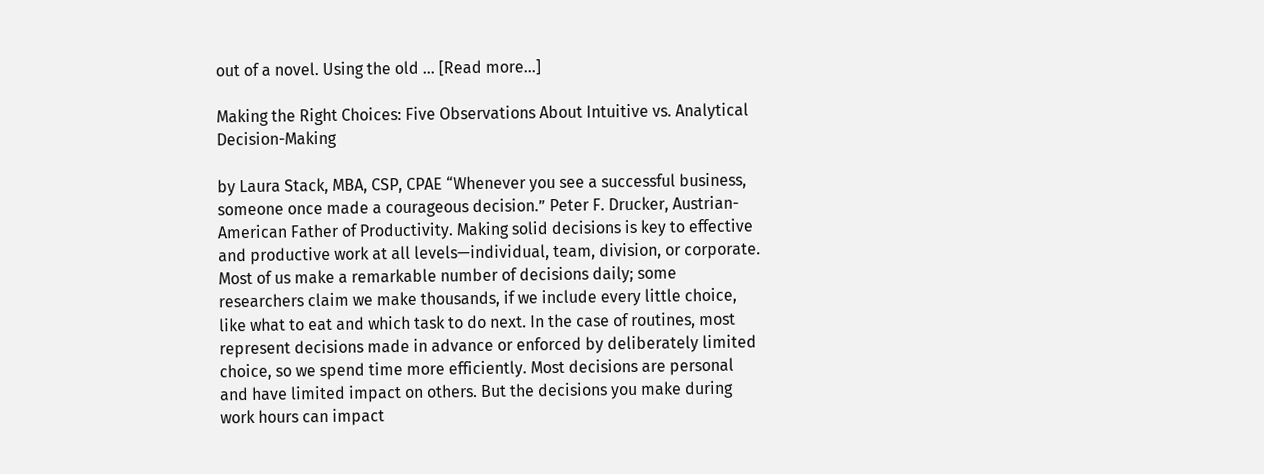out of a novel. Using the old … [Read more...]

Making the Right Choices: Five Observations About Intuitive vs. Analytical Decision-Making

by Laura Stack, MBA, CSP, CPAE “Whenever you see a successful business, someone once made a courageous decision.” Peter F. Drucker, Austrian-American Father of Productivity. Making solid decisions is key to effective and productive work at all levels—individual, team, division, or corporate. Most of us make a remarkable number of decisions daily; some researchers claim we make thousands, if we include every little choice, like what to eat and which task to do next. In the case of routines, most represent decisions made in advance or enforced by deliberately limited choice, so we spend time more efficiently. Most decisions are personal and have limited impact on others. But the decisions you make during work hours can impact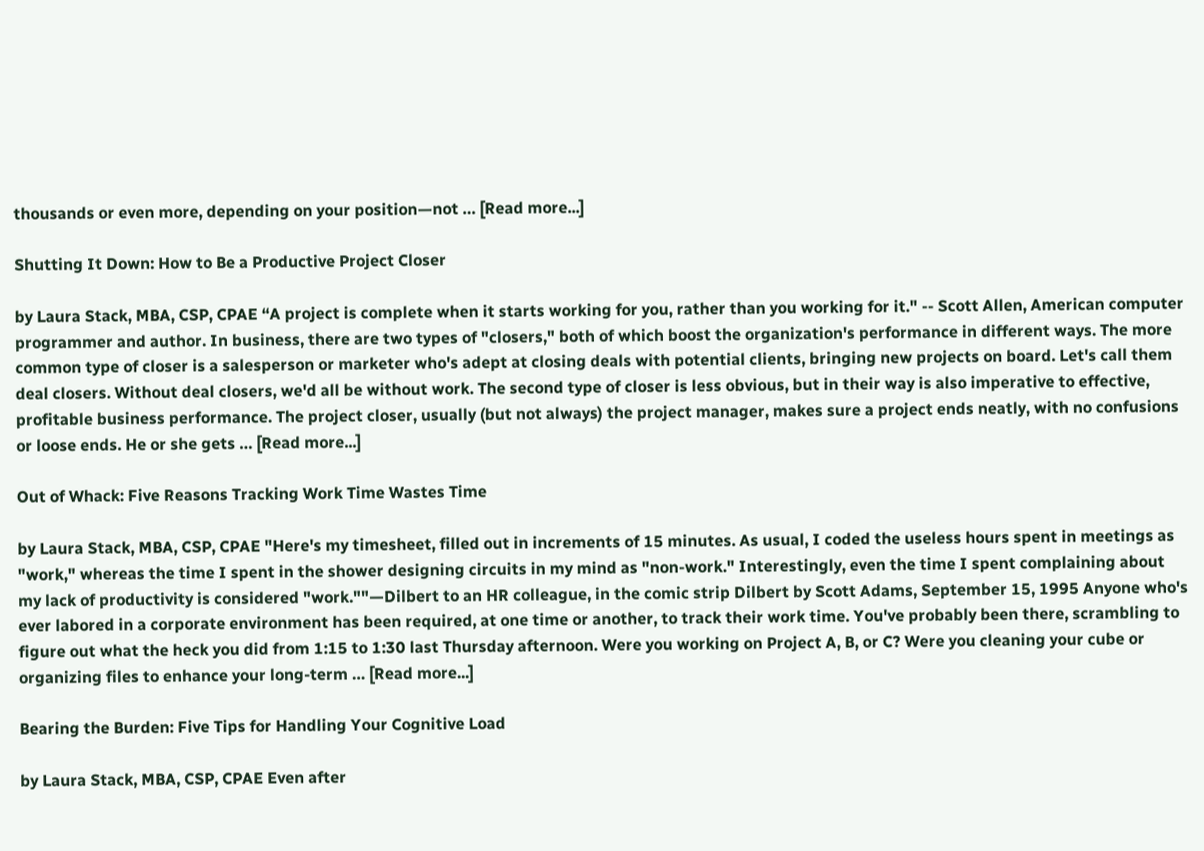thousands or even more, depending on your position—not … [Read more...]

Shutting It Down: How to Be a Productive Project Closer

by Laura Stack, MBA, CSP, CPAE “A project is complete when it starts working for you, rather than you working for it." -- Scott Allen, American computer programmer and author. In business, there are two types of "closers," both of which boost the organization's performance in different ways. The more common type of closer is a salesperson or marketer who's adept at closing deals with potential clients, bringing new projects on board. Let's call them deal closers. Without deal closers, we'd all be without work. The second type of closer is less obvious, but in their way is also imperative to effective, profitable business performance. The project closer, usually (but not always) the project manager, makes sure a project ends neatly, with no confusions or loose ends. He or she gets … [Read more...]

Out of Whack: Five Reasons Tracking Work Time Wastes Time

by Laura Stack, MBA, CSP, CPAE "Here's my timesheet, filled out in increments of 15 minutes. As usual, I coded the useless hours spent in meetings as "work," whereas the time I spent in the shower designing circuits in my mind as "non-work." Interestingly, even the time I spent complaining about my lack of productivity is considered "work.""—Dilbert to an HR colleague, in the comic strip Dilbert by Scott Adams, September 15, 1995 Anyone who's ever labored in a corporate environment has been required, at one time or another, to track their work time. You've probably been there, scrambling to figure out what the heck you did from 1:15 to 1:30 last Thursday afternoon. Were you working on Project A, B, or C? Were you cleaning your cube or organizing files to enhance your long-term … [Read more...]

Bearing the Burden: Five Tips for Handling Your Cognitive Load

by Laura Stack, MBA, CSP, CPAE Even after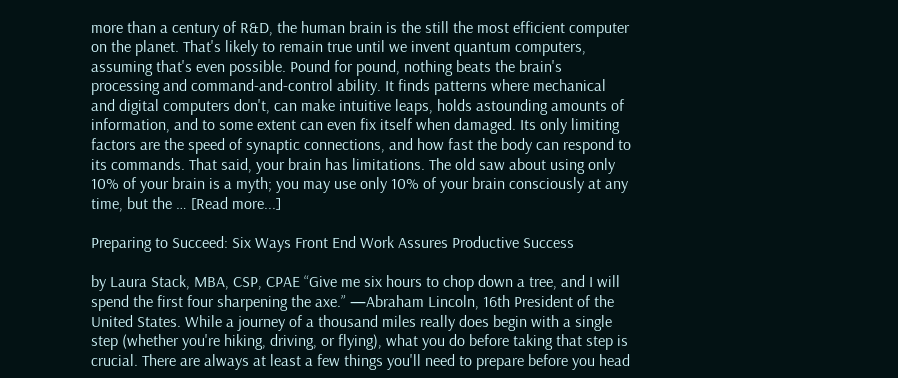more than a century of R&D, the human brain is the still the most efficient computer on the planet. That's likely to remain true until we invent quantum computers, assuming that's even possible. Pound for pound, nothing beats the brain's processing and command-and-control ability. It finds patterns where mechanical and digital computers don't, can make intuitive leaps, holds astounding amounts of information, and to some extent can even fix itself when damaged. Its only limiting factors are the speed of synaptic connections, and how fast the body can respond to its commands. That said, your brain has limitations. The old saw about using only 10% of your brain is a myth; you may use only 10% of your brain consciously at any time, but the … [Read more...]

Preparing to Succeed: Six Ways Front End Work Assures Productive Success

by Laura Stack, MBA, CSP, CPAE “Give me six hours to chop down a tree, and I will spend the first four sharpening the axe.” —Abraham Lincoln, 16th President of the United States. While a journey of a thousand miles really does begin with a single step (whether you're hiking, driving, or flying), what you do before taking that step is crucial. There are always at least a few things you'll need to prepare before you head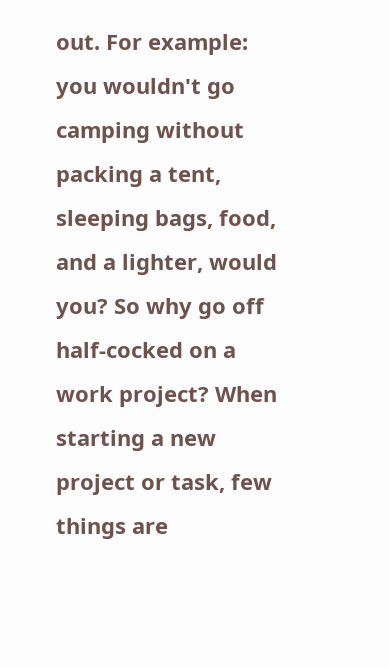out. For example: you wouldn't go camping without packing a tent, sleeping bags, food, and a lighter, would you? So why go off half-cocked on a work project? When starting a new project or task, few things are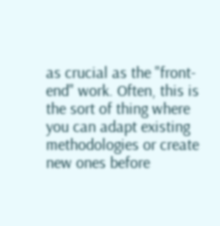as crucial as the "front-end" work. Often, this is the sort of thing where you can adapt existing methodologies or create new ones before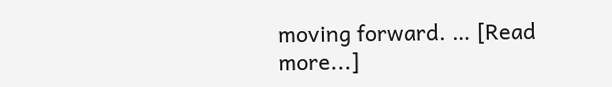moving forward. … [Read more...]